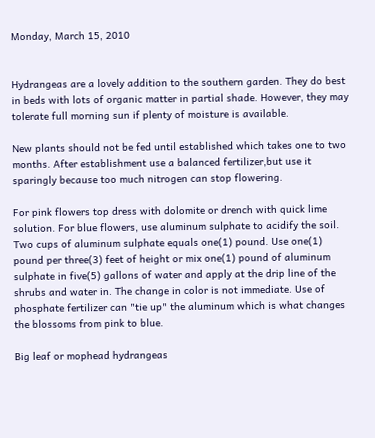Monday, March 15, 2010


Hydrangeas are a lovely addition to the southern garden. They do best in beds with lots of organic matter in partial shade. However, they may tolerate full morning sun if plenty of moisture is available.

New plants should not be fed until established which takes one to two months. After establishment use a balanced fertilizer,but use it sparingly because too much nitrogen can stop flowering.

For pink flowers top dress with dolomite or drench with quick lime solution. For blue flowers, use aluminum sulphate to acidify the soil. Two cups of aluminum sulphate equals one(1) pound. Use one(1) pound per three(3) feet of height or mix one(1) pound of aluminum sulphate in five(5) gallons of water and apply at the drip line of the shrubs and water in. The change in color is not immediate. Use of phosphate fertilizer can "tie up" the aluminum which is what changes the blossoms from pink to blue.

Big leaf or mophead hydrangeas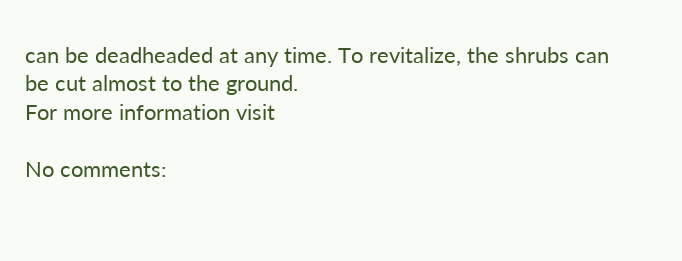can be deadheaded at any time. To revitalize, the shrubs can be cut almost to the ground.
For more information visit

No comments: